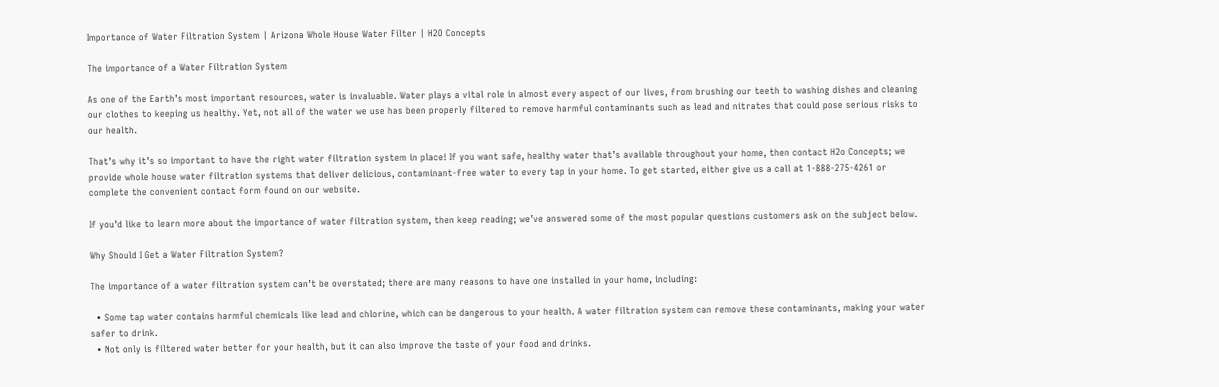Importance of Water Filtration System | Arizona Whole House Water Filter | H2O Concepts

The importance of a Water Filtration System

As one of the Earth’s most important resources, water is invaluable. Water plays a vital role in almost every aspect of our lives, from brushing our teeth to washing dishes and cleaning our clothes to keeping us healthy. Yet, not all of the water we use has been properly filtered to remove harmful contaminants such as lead and nitrates that could pose serious risks to our health.

That’s why it’s so important to have the right water filtration system in place! If you want safe, healthy water that’s available throughout your home, then contact H2o Concepts; we provide whole house water filtration systems that deliver delicious, contaminant-free water to every tap in your home. To get started, either give us a call at 1-888-275-4261 or complete the convenient contact form found on our website.

If you’d like to learn more about the importance of water filtration system, then keep reading; we’ve answered some of the most popular questions customers ask on the subject below.

Why Should I Get a Water Filtration System?

The importance of a water filtration system can’t be overstated; there are many reasons to have one installed in your home, including:

  • Some tap water contains harmful chemicals like lead and chlorine, which can be dangerous to your health. A water filtration system can remove these contaminants, making your water safer to drink.
  • Not only is filtered water better for your health, but it can also improve the taste of your food and drinks.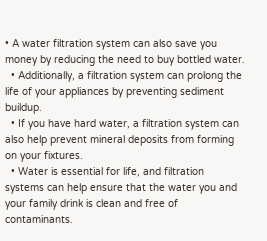• A water filtration system can also save you money by reducing the need to buy bottled water.
  • Additionally, a filtration system can prolong the life of your appliances by preventing sediment buildup.
  • If you have hard water, a filtration system can also help prevent mineral deposits from forming on your fixtures.
  • Water is essential for life, and filtration systems can help ensure that the water you and your family drink is clean and free of contaminants.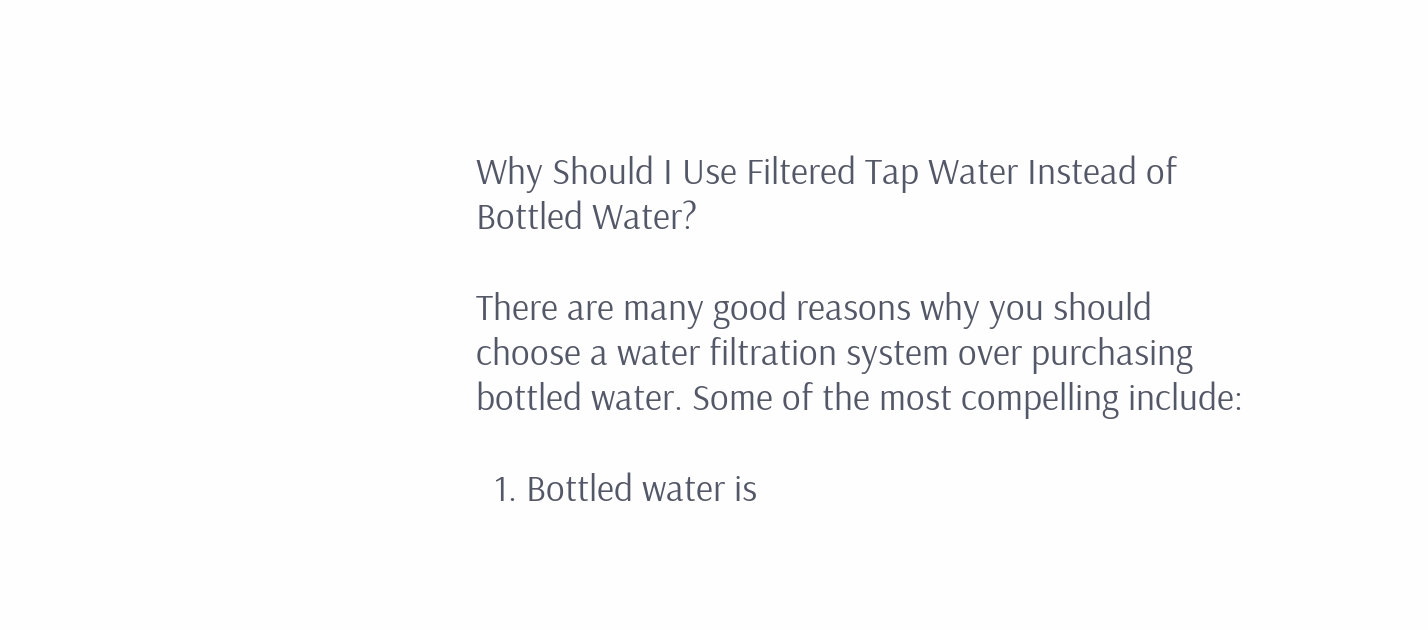Why Should I Use Filtered Tap Water Instead of Bottled Water?

There are many good reasons why you should choose a water filtration system over purchasing bottled water. Some of the most compelling include:

  1. Bottled water is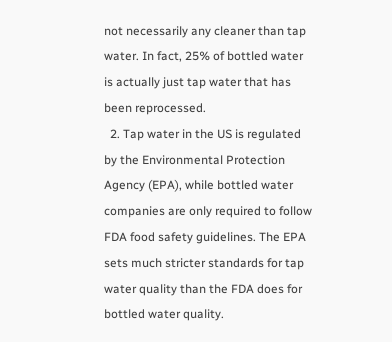not necessarily any cleaner than tap water. In fact, 25% of bottled water is actually just tap water that has been reprocessed.
  2. Tap water in the US is regulated by the Environmental Protection Agency (EPA), while bottled water companies are only required to follow FDA food safety guidelines. The EPA sets much stricter standards for tap water quality than the FDA does for bottled water quality.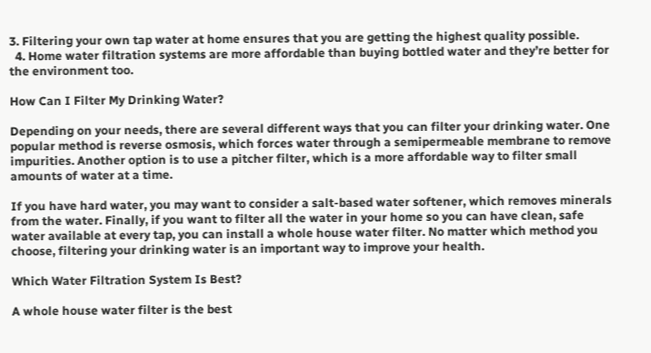3. Filtering your own tap water at home ensures that you are getting the highest quality possible.
  4. Home water filtration systems are more affordable than buying bottled water and they’re better for the environment too.

How Can I Filter My Drinking Water?

Depending on your needs, there are several different ways that you can filter your drinking water. One popular method is reverse osmosis, which forces water through a semipermeable membrane to remove impurities. Another option is to use a pitcher filter, which is a more affordable way to filter small amounts of water at a time.

If you have hard water, you may want to consider a salt-based water softener, which removes minerals from the water. Finally, if you want to filter all the water in your home so you can have clean, safe water available at every tap, you can install a whole house water filter. No matter which method you choose, filtering your drinking water is an important way to improve your health.

Which Water Filtration System Is Best?

A whole house water filter is the best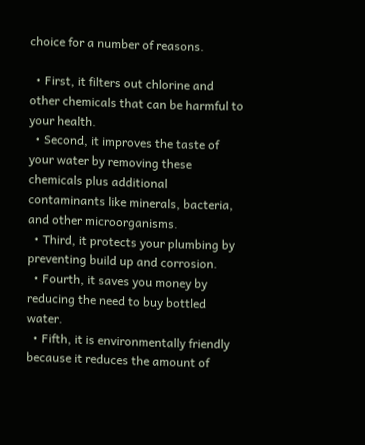choice for a number of reasons.

  • First, it filters out chlorine and other chemicals that can be harmful to your health.
  • Second, it improves the taste of your water by removing these chemicals plus additional contaminants like minerals, bacteria, and other microorganisms.
  • Third, it protects your plumbing by preventing build up and corrosion.
  • Fourth, it saves you money by reducing the need to buy bottled water.
  • Fifth, it is environmentally friendly because it reduces the amount of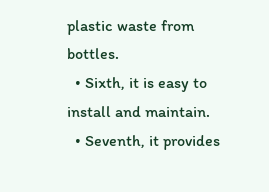plastic waste from bottles.
  • Sixth, it is easy to install and maintain.
  • Seventh, it provides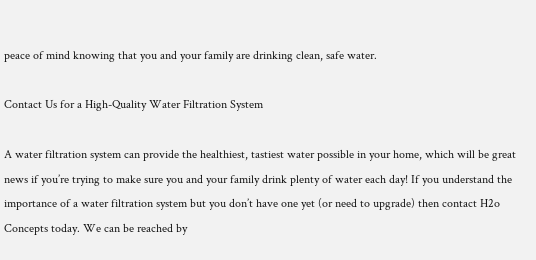peace of mind knowing that you and your family are drinking clean, safe water.

Contact Us for a High-Quality Water Filtration System

A water filtration system can provide the healthiest, tastiest water possible in your home, which will be great news if you’re trying to make sure you and your family drink plenty of water each day! If you understand the importance of a water filtration system but you don’t have one yet (or need to upgrade) then contact H2o Concepts today. We can be reached by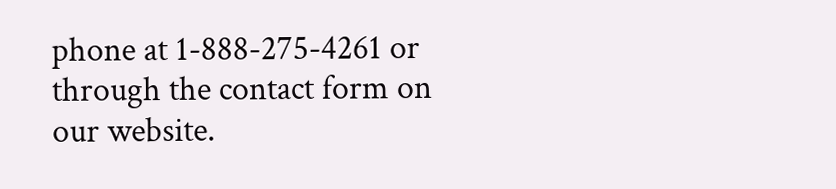phone at 1-888-275-4261 or through the contact form on our website.